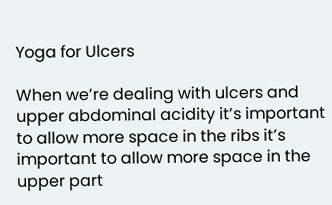Yoga for Ulcers

When we’re dealing with ulcers and upper abdominal acidity it’s important to allow more space in the ribs it’s important to allow more space in the upper part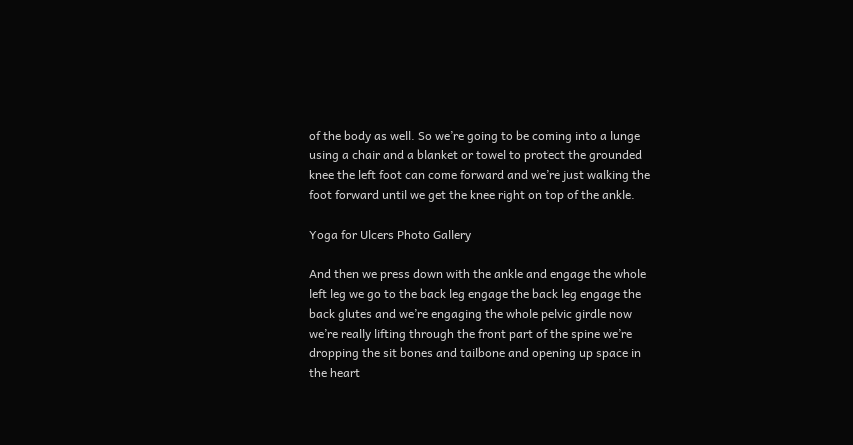of the body as well. So we’re going to be coming into a lunge using a chair and a blanket or towel to protect the grounded knee the left foot can come forward and we’re just walking the foot forward until we get the knee right on top of the ankle.

Yoga for Ulcers Photo Gallery

And then we press down with the ankle and engage the whole left leg we go to the back leg engage the back leg engage the back glutes and we’re engaging the whole pelvic girdle now we’re really lifting through the front part of the spine we’re dropping the sit bones and tailbone and opening up space in the heart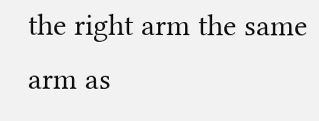the right arm the same arm as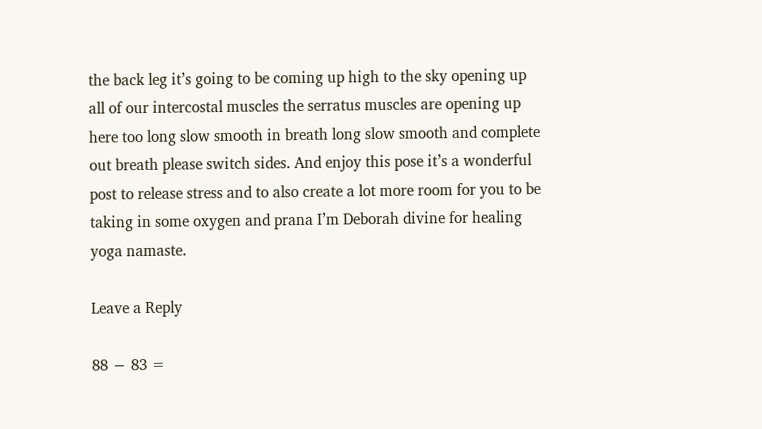the back leg it’s going to be coming up high to the sky opening up all of our intercostal muscles the serratus muscles are opening up here too long slow smooth in breath long slow smooth and complete out breath please switch sides. And enjoy this pose it’s a wonderful post to release stress and to also create a lot more room for you to be taking in some oxygen and prana I’m Deborah divine for healing yoga namaste.

Leave a Reply

88 − 83 =